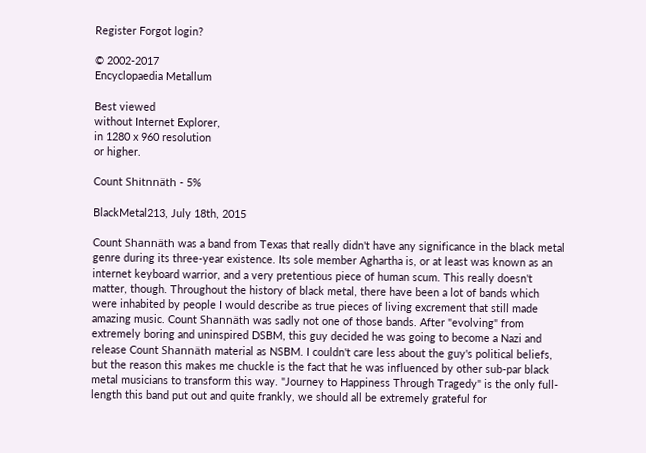Register Forgot login?

© 2002-2017
Encyclopaedia Metallum

Best viewed
without Internet Explorer,
in 1280 x 960 resolution
or higher.

Count Shitnnäth - 5%

BlackMetal213, July 18th, 2015

Count Shannäth was a band from Texas that really didn't have any significance in the black metal genre during its three-year existence. Its sole member Aghartha is, or at least was known as an internet keyboard warrior, and a very pretentious piece of human scum. This really doesn't matter, though. Throughout the history of black metal, there have been a lot of bands which were inhabited by people I would describe as true pieces of living excrement that still made amazing music. Count Shannäth was sadly not one of those bands. After "evolving" from extremely boring and uninspired DSBM, this guy decided he was going to become a Nazi and release Count Shannäth material as NSBM. I couldn't care less about the guy's political beliefs, but the reason this makes me chuckle is the fact that he was influenced by other sub-par black metal musicians to transform this way. "Journey to Happiness Through Tragedy" is the only full-length this band put out and quite frankly, we should all be extremely grateful for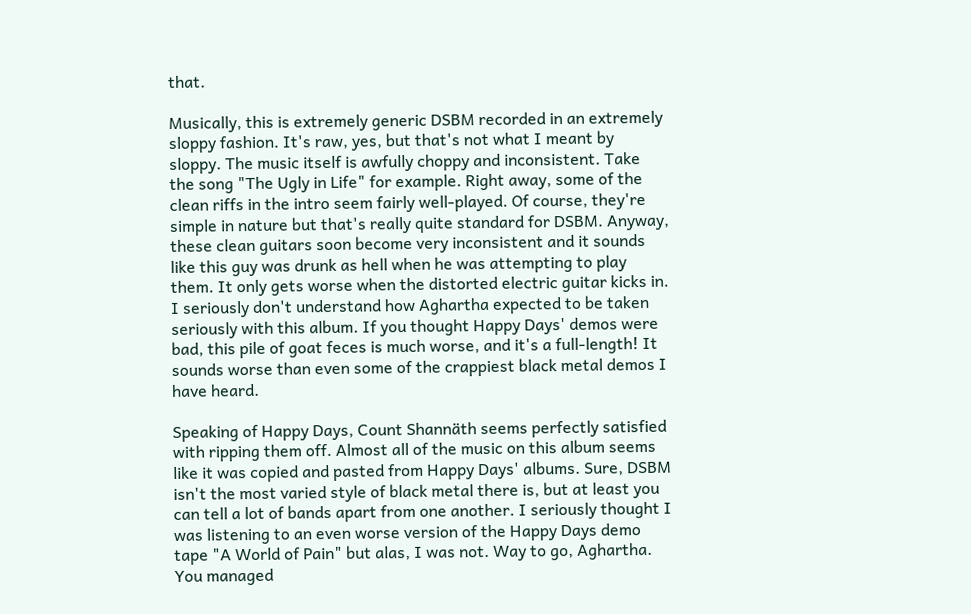that.

Musically, this is extremely generic DSBM recorded in an extremely sloppy fashion. It's raw, yes, but that's not what I meant by sloppy. The music itself is awfully choppy and inconsistent. Take the song "The Ugly in Life" for example. Right away, some of the clean riffs in the intro seem fairly well-played. Of course, they're simple in nature but that's really quite standard for DSBM. Anyway, these clean guitars soon become very inconsistent and it sounds like this guy was drunk as hell when he was attempting to play them. It only gets worse when the distorted electric guitar kicks in. I seriously don't understand how Aghartha expected to be taken seriously with this album. If you thought Happy Days' demos were bad, this pile of goat feces is much worse, and it's a full-length! It sounds worse than even some of the crappiest black metal demos I have heard.

Speaking of Happy Days, Count Shannäth seems perfectly satisfied with ripping them off. Almost all of the music on this album seems like it was copied and pasted from Happy Days' albums. Sure, DSBM isn't the most varied style of black metal there is, but at least you can tell a lot of bands apart from one another. I seriously thought I was listening to an even worse version of the Happy Days demo tape "A World of Pain" but alas, I was not. Way to go, Aghartha. You managed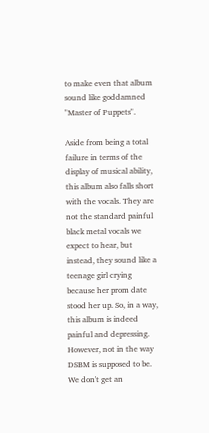to make even that album sound like goddamned "Master of Puppets".

Aside from being a total failure in terms of the display of musical ability, this album also falls short with the vocals. They are not the standard painful black metal vocals we expect to hear, but instead, they sound like a teenage girl crying because her prom date stood her up. So, in a way, this album is indeed painful and depressing. However, not in the way DSBM is supposed to be. We don't get an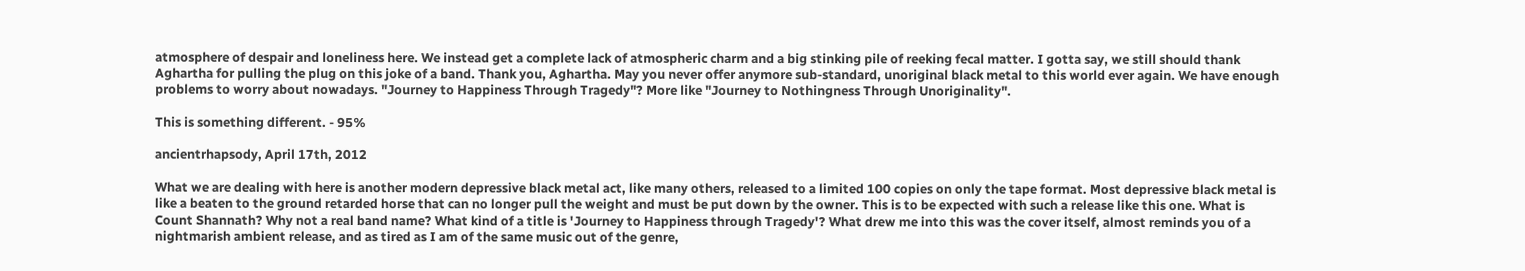atmosphere of despair and loneliness here. We instead get a complete lack of atmospheric charm and a big stinking pile of reeking fecal matter. I gotta say, we still should thank Aghartha for pulling the plug on this joke of a band. Thank you, Aghartha. May you never offer anymore sub-standard, unoriginal black metal to this world ever again. We have enough problems to worry about nowadays. "Journey to Happiness Through Tragedy"? More like "Journey to Nothingness Through Unoriginality".

This is something different. - 95%

ancientrhapsody, April 17th, 2012

What we are dealing with here is another modern depressive black metal act, like many others, released to a limited 100 copies on only the tape format. Most depressive black metal is like a beaten to the ground retarded horse that can no longer pull the weight and must be put down by the owner. This is to be expected with such a release like this one. What is Count Shannath? Why not a real band name? What kind of a title is 'Journey to Happiness through Tragedy'? What drew me into this was the cover itself, almost reminds you of a nightmarish ambient release, and as tired as I am of the same music out of the genre,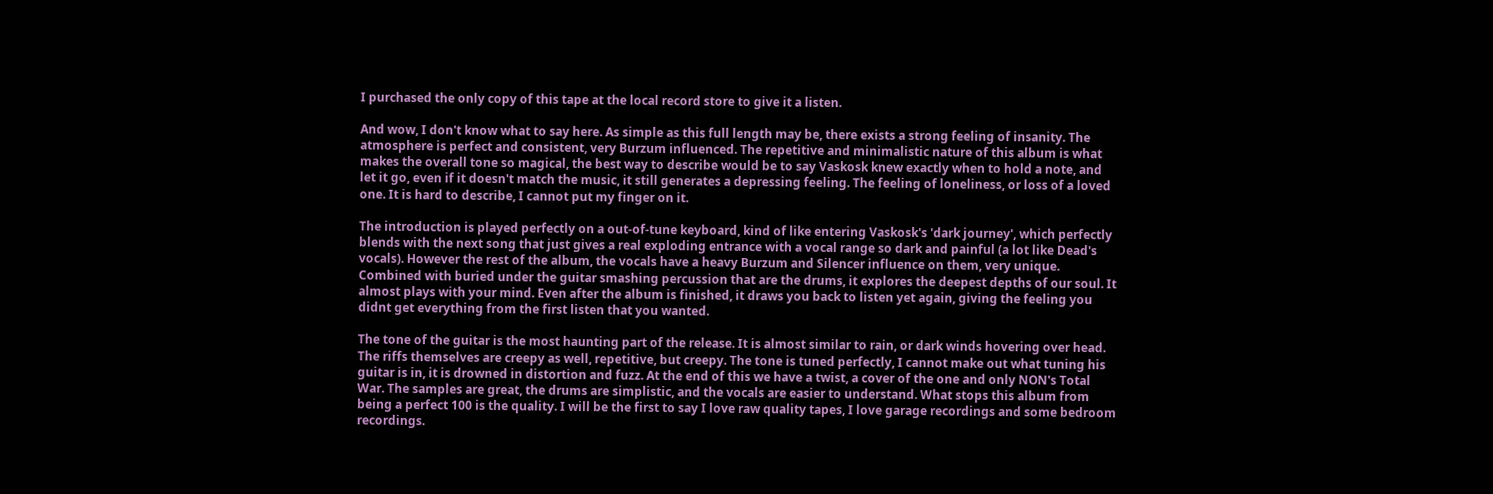I purchased the only copy of this tape at the local record store to give it a listen.

And wow, I don't know what to say here. As simple as this full length may be, there exists a strong feeling of insanity. The atmosphere is perfect and consistent, very Burzum influenced. The repetitive and minimalistic nature of this album is what makes the overall tone so magical, the best way to describe would be to say Vaskosk knew exactly when to hold a note, and let it go, even if it doesn't match the music, it still generates a depressing feeling. The feeling of loneliness, or loss of a loved one. It is hard to describe, I cannot put my finger on it.

The introduction is played perfectly on a out-of-tune keyboard, kind of like entering Vaskosk's 'dark journey', which perfectly blends with the next song that just gives a real exploding entrance with a vocal range so dark and painful (a lot like Dead's vocals). However the rest of the album, the vocals have a heavy Burzum and Silencer influence on them, very unique. Combined with buried under the guitar smashing percussion that are the drums, it explores the deepest depths of our soul. It almost plays with your mind. Even after the album is finished, it draws you back to listen yet again, giving the feeling you didnt get everything from the first listen that you wanted.

The tone of the guitar is the most haunting part of the release. It is almost similar to rain, or dark winds hovering over head. The riffs themselves are creepy as well, repetitive, but creepy. The tone is tuned perfectly, I cannot make out what tuning his guitar is in, it is drowned in distortion and fuzz. At the end of this we have a twist, a cover of the one and only NON's Total War. The samples are great, the drums are simplistic, and the vocals are easier to understand. What stops this album from being a perfect 100 is the quality. I will be the first to say I love raw quality tapes, I love garage recordings and some bedroom recordings.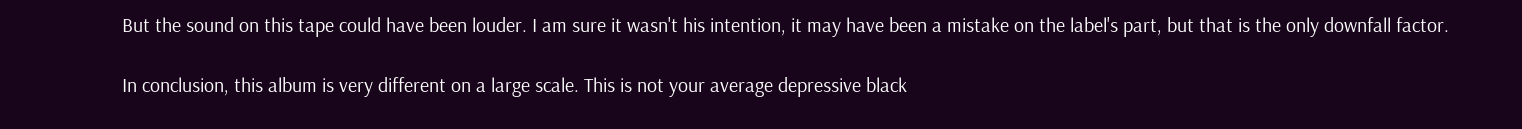But the sound on this tape could have been louder. I am sure it wasn't his intention, it may have been a mistake on the label's part, but that is the only downfall factor.

In conclusion, this album is very different on a large scale. This is not your average depressive black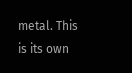metal. This is its own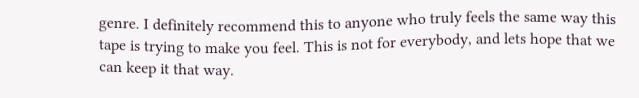genre. I definitely recommend this to anyone who truly feels the same way this tape is trying to make you feel. This is not for everybody, and lets hope that we can keep it that way.